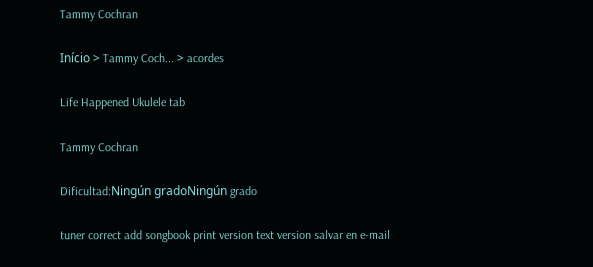Tammy Cochran

Início > Tammy Coch... > acordes

Life Happened Ukulele tab

Tammy Cochran

Dificultad:Ningún gradoNingún grado

tuner correct add songbook print version text version salvar en e-mail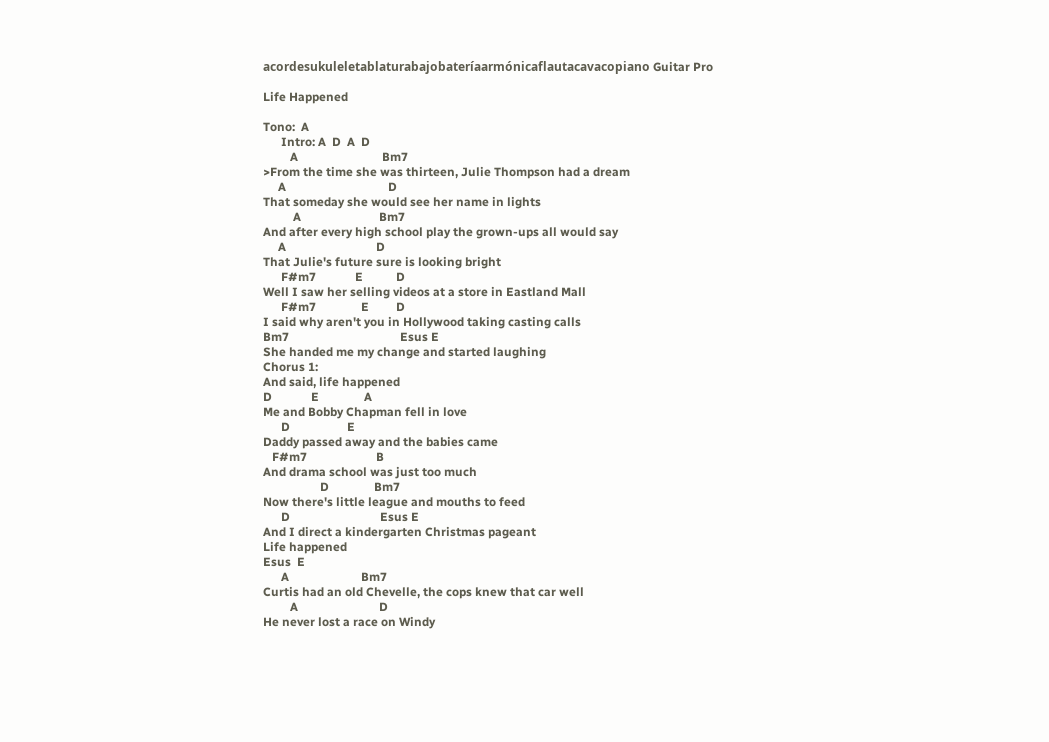acordesukuleletablaturabajobateríaarmónicaflautacavacopiano Guitar Pro

Life Happened

Tono:  A
      Intro: A  D  A  D
         A                            Bm7
>From the time she was thirteen, Julie Thompson had a dream
     A                                  D
That someday she would see her name in lights
          A                          Bm7
And after every high school play the grown-ups all would say
     A                              D
That Julie's future sure is looking bright
      F#m7             E           D
Well I saw her selling videos at a store in Eastland Mall
      F#m7               E         D
I said why aren't you in Hollywood taking casting calls
Bm7                                     Esus E
She handed me my change and started laughing
Chorus 1:
And said, life happened
D             E               A
Me and Bobby Chapman fell in love
      D                   E
Daddy passed away and the babies came
   F#m7                       B
And drama school was just too much
                   D               Bm7
Now there's little league and mouths to feed
      D                              Esus E
And I direct a kindergarten Christmas pageant
Life happened
Esus  E
      A                        Bm7
Curtis had an old Chevelle, the cops knew that car well
         A                           D
He never lost a race on Windy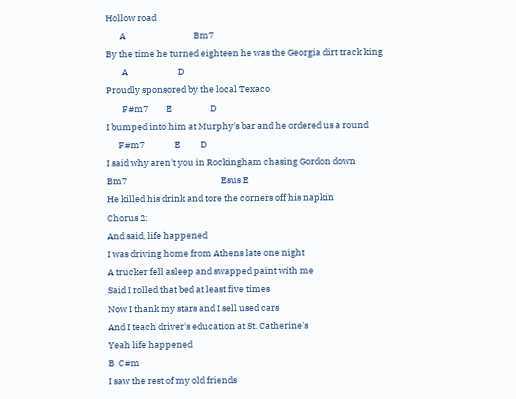Hollow road
       A                                  Bm7
By the time he turned eighteen he was the Georgia dirt track king
        A                         D
Proudly sponsored by the local Texaco
        F#m7         E                   D
I bumped into him at Murphy's bar and he ordered us a round
      F#m7               E          D
I said why aren't you in Rockingham chasing Gordon down
Bm7                                               Esus E
He killed his drink and tore the corners off his napkin
Chorus 2:
And said, life happened
I was driving home from Athens late one night
A trucker fell asleep and swapped paint with me
Said I rolled that bed at least five times
Now I thank my stars and I sell used cars
And I teach driver's education at St. Catherine's
Yeah life happened
B  C#m
I saw the rest of my old friends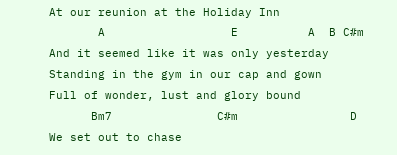At our reunion at the Holiday Inn
       A                  E          A  B C#m
And it seemed like it was only yesterday
Standing in the gym in our cap and gown
Full of wonder, lust and glory bound
      Bm7               C#m                D
We set out to chase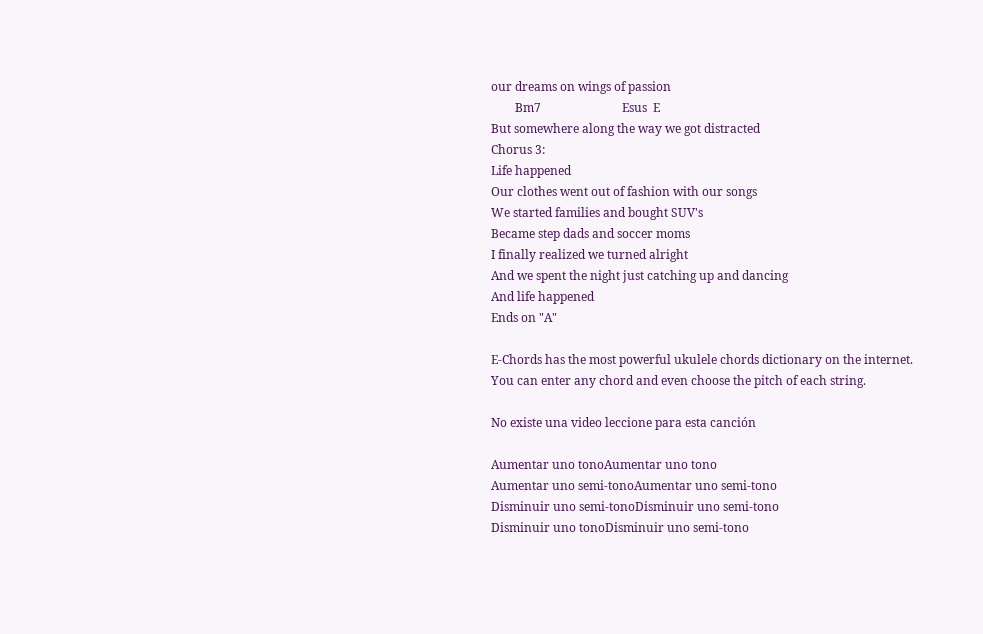our dreams on wings of passion
        Bm7                           Esus  E
But somewhere along the way we got distracted
Chorus 3:
Life happened
Our clothes went out of fashion with our songs
We started families and bought SUV's
Became step dads and soccer moms
I finally realized we turned alright
And we spent the night just catching up and dancing
And life happened
Ends on "A"

E-Chords has the most powerful ukulele chords dictionary on the internet. You can enter any chord and even choose the pitch of each string.

No existe una video leccione para esta canción

Aumentar uno tonoAumentar uno tono
Aumentar uno semi-tonoAumentar uno semi-tono
Disminuir uno semi-tonoDisminuir uno semi-tono
Disminuir uno tonoDisminuir uno semi-tono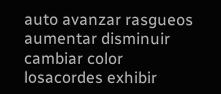auto avanzar rasgueos aumentar disminuir cambiar color
losacordes exhibir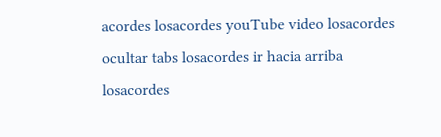acordes losacordes youTube video losacordes ocultar tabs losacordes ir hacia arriba losacordes